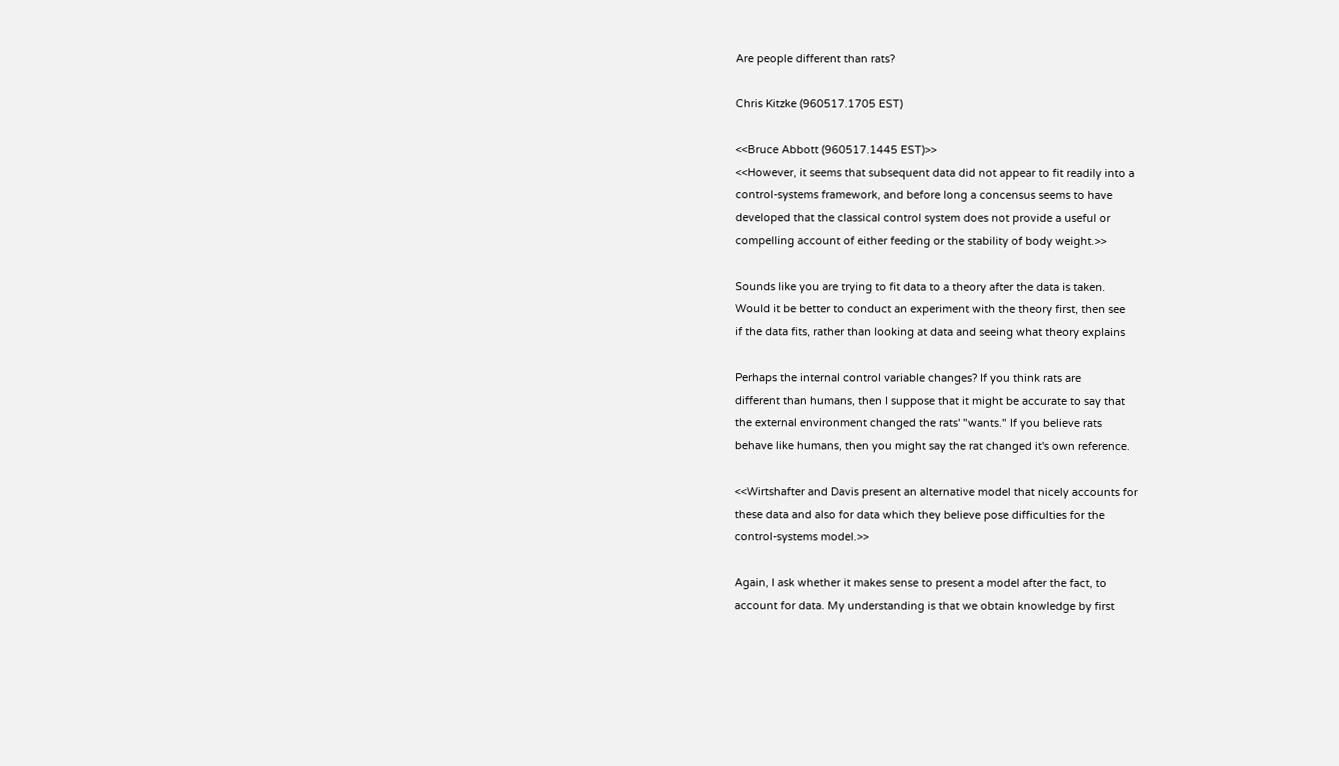Are people different than rats?

Chris Kitzke (960517.1705 EST)

<<Bruce Abbott (960517.1445 EST)>>
<<However, it seems that subsequent data did not appear to fit readily into a
control-systems framework, and before long a concensus seems to have
developed that the classical control system does not provide a useful or
compelling account of either feeding or the stability of body weight.>>

Sounds like you are trying to fit data to a theory after the data is taken.
Would it be better to conduct an experiment with the theory first, then see
if the data fits, rather than looking at data and seeing what theory explains

Perhaps the internal control variable changes? If you think rats are
different than humans, then I suppose that it might be accurate to say that
the external environment changed the rats' "wants." If you believe rats
behave like humans, then you might say the rat changed it's own reference.

<<Wirtshafter and Davis present an alternative model that nicely accounts for
these data and also for data which they believe pose difficulties for the
control-systems model.>>

Again, I ask whether it makes sense to present a model after the fact, to
account for data. My understanding is that we obtain knowledge by first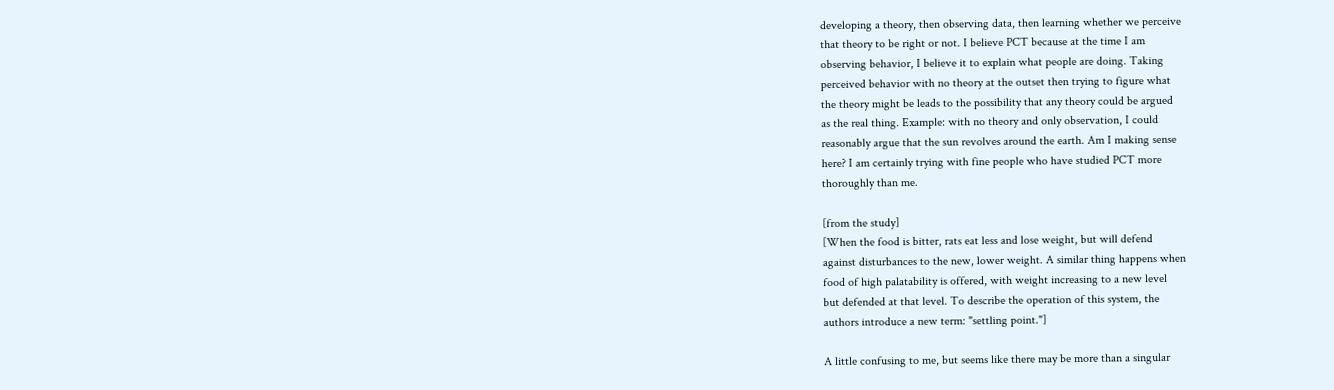developing a theory, then observing data, then learning whether we perceive
that theory to be right or not. I believe PCT because at the time I am
observing behavior, I believe it to explain what people are doing. Taking
perceived behavior with no theory at the outset then trying to figure what
the theory might be leads to the possibility that any theory could be argued
as the real thing. Example: with no theory and only observation, I could
reasonably argue that the sun revolves around the earth. Am I making sense
here? I am certainly trying with fine people who have studied PCT more
thoroughly than me.

[from the study]
[When the food is bitter, rats eat less and lose weight, but will defend
against disturbances to the new, lower weight. A similar thing happens when
food of high palatability is offered, with weight increasing to a new level
but defended at that level. To describe the operation of this system, the
authors introduce a new term: "settling point."]

A little confusing to me, but seems like there may be more than a singular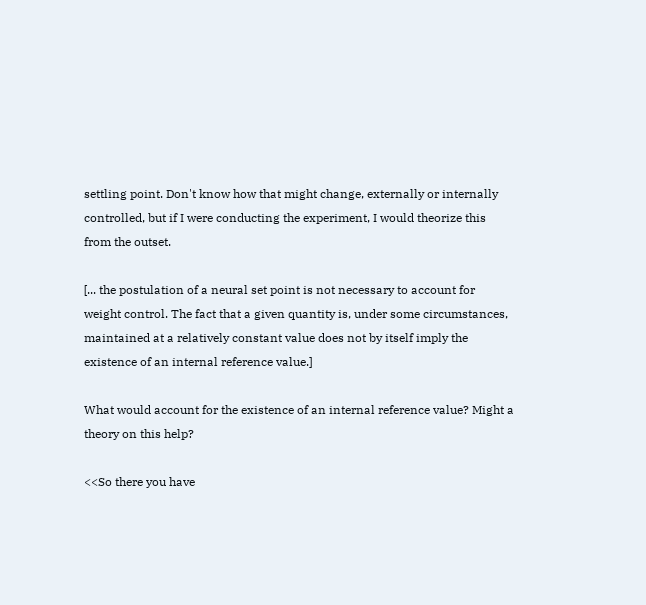settling point. Don't know how that might change, externally or internally
controlled, but if I were conducting the experiment, I would theorize this
from the outset.

[... the postulation of a neural set point is not necessary to account for
weight control. The fact that a given quantity is, under some circumstances,
maintained at a relatively constant value does not by itself imply the
existence of an internal reference value.]

What would account for the existence of an internal reference value? Might a
theory on this help?

<<So there you have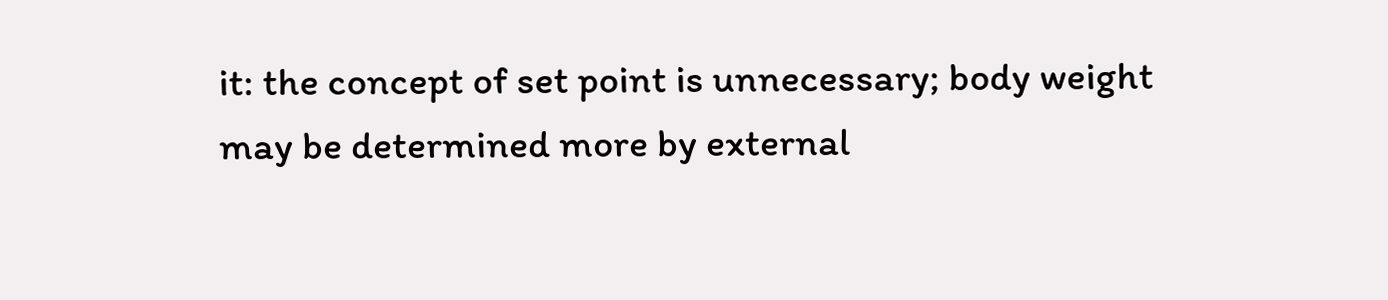it: the concept of set point is unnecessary; body weight
may be determined more by external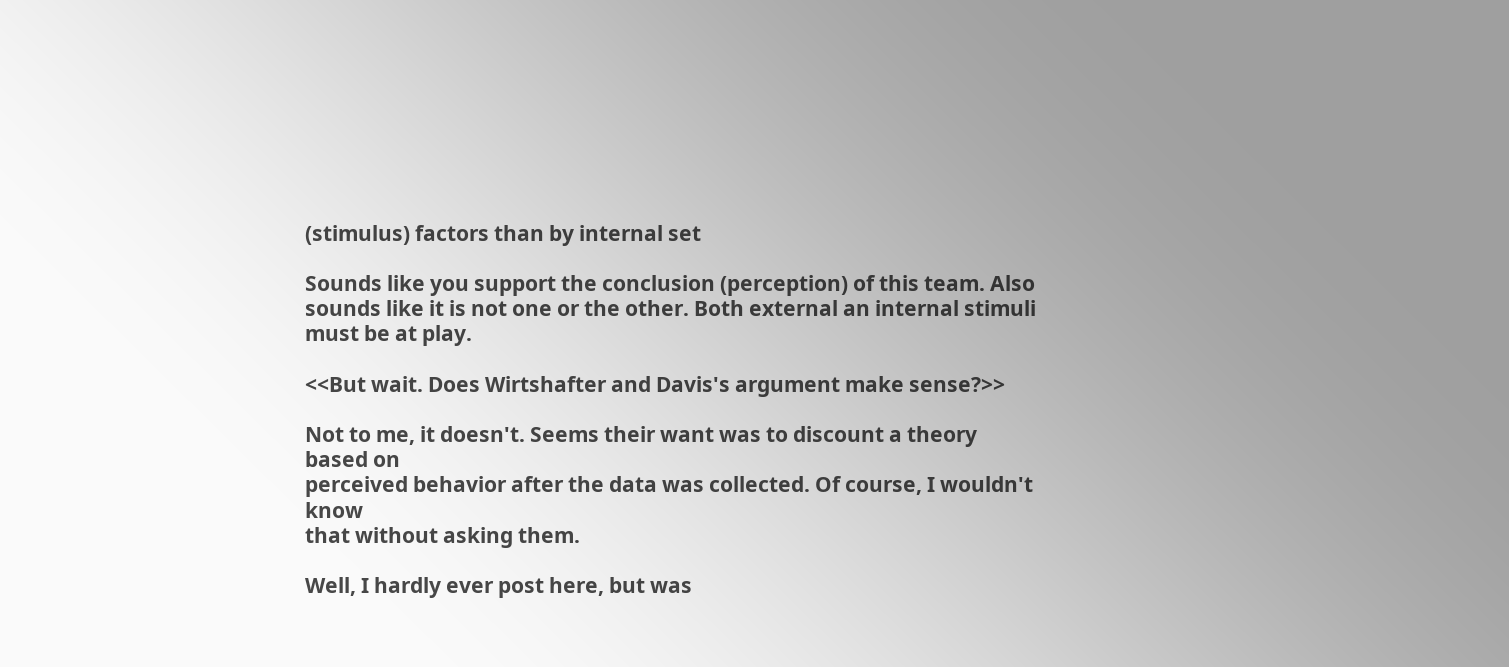(stimulus) factors than by internal set

Sounds like you support the conclusion (perception) of this team. Also
sounds like it is not one or the other. Both external an internal stimuli
must be at play.

<<But wait. Does Wirtshafter and Davis's argument make sense?>>

Not to me, it doesn't. Seems their want was to discount a theory based on
perceived behavior after the data was collected. Of course, I wouldn't know
that without asking them.

Well, I hardly ever post here, but was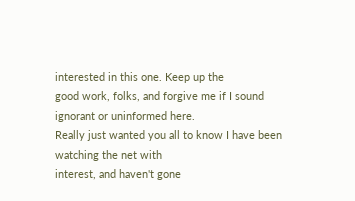interested in this one. Keep up the
good work, folks, and forgive me if I sound ignorant or uninformed here.
Really just wanted you all to know I have been watching the net with
interest, and haven't gone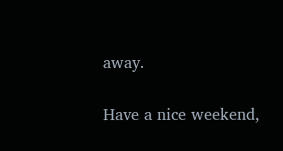away.

Have a nice weekend,